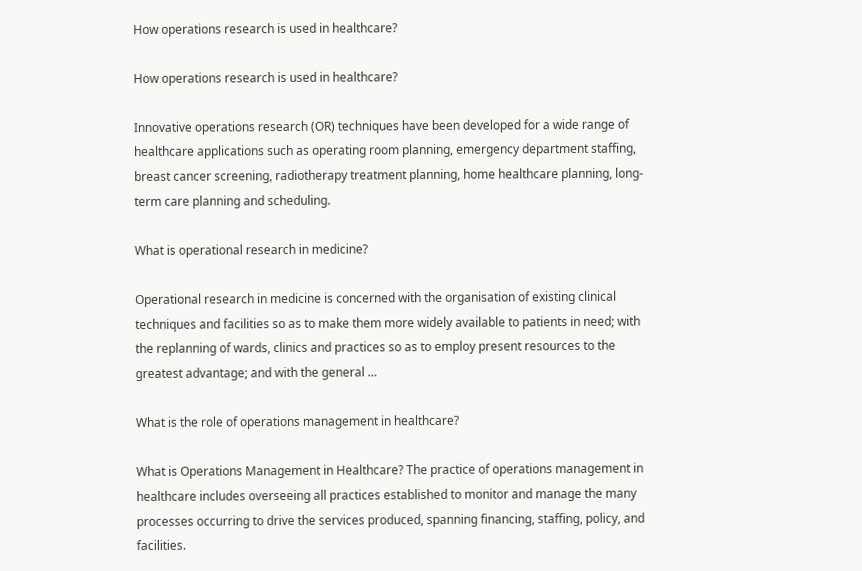How operations research is used in healthcare?

How operations research is used in healthcare?

Innovative operations research (OR) techniques have been developed for a wide range of healthcare applications such as operating room planning, emergency department staffing, breast cancer screening, radiotherapy treatment planning, home healthcare planning, long-term care planning and scheduling.

What is operational research in medicine?

Operational research in medicine is concerned with the organisation of existing clinical techniques and facilities so as to make them more widely available to patients in need; with the replanning of wards, clinics and practices so as to employ present resources to the greatest advantage; and with the general …

What is the role of operations management in healthcare?

What is Operations Management in Healthcare? The practice of operations management in healthcare includes overseeing all practices established to monitor and manage the many processes occurring to drive the services produced, spanning financing, staffing, policy, and facilities.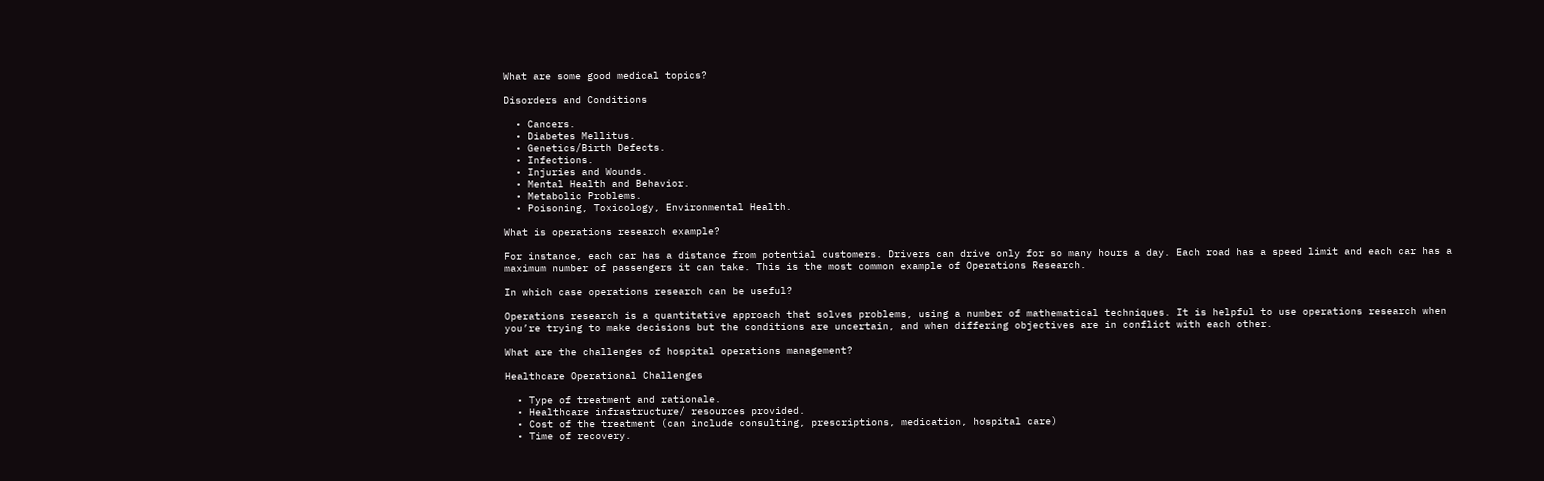What are some good medical topics?

Disorders and Conditions

  • Cancers.
  • Diabetes Mellitus.
  • Genetics/Birth Defects.
  • Infections.
  • Injuries and Wounds.
  • Mental Health and Behavior.
  • Metabolic Problems.
  • Poisoning, Toxicology, Environmental Health.

What is operations research example?

For instance, each car has a distance from potential customers. Drivers can drive only for so many hours a day. Each road has a speed limit and each car has a maximum number of passengers it can take. This is the most common example of Operations Research.

In which case operations research can be useful?

Operations research is a quantitative approach that solves problems, using a number of mathematical techniques. It is helpful to use operations research when you’re trying to make decisions but the conditions are uncertain, and when differing objectives are in conflict with each other.

What are the challenges of hospital operations management?

Healthcare Operational Challenges

  • Type of treatment and rationale.
  • Healthcare infrastructure/ resources provided.
  • Cost of the treatment (can include consulting, prescriptions, medication, hospital care)
  • Time of recovery.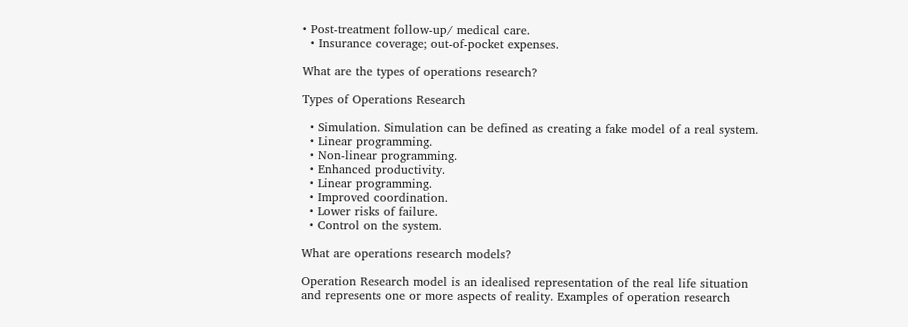• Post-treatment follow-up/ medical care.
  • Insurance coverage; out-of-pocket expenses.

What are the types of operations research?

Types of Operations Research

  • Simulation. Simulation can be defined as creating a fake model of a real system.
  • Linear programming.
  • Non-linear programming.
  • Enhanced productivity.
  • Linear programming.
  • Improved coordination.
  • Lower risks of failure.
  • Control on the system.

What are operations research models?

Operation Research model is an idealised representation of the real life situation and represents one or more aspects of reality. Examples of operation research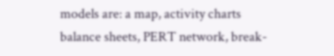models are: a map, activity charts balance sheets, PERT network, break-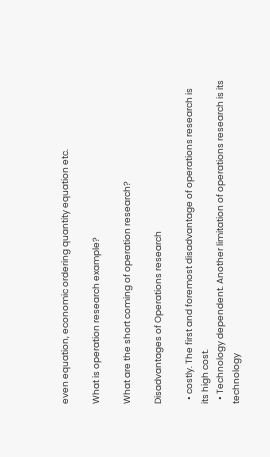even equation, economic ordering quantity equation etc.

What is operation research example?

What are the short coming of operation research?

Disadvantages of Operations research

  • costly. The first and foremost disadvantage of operations research is its high cost.
  • Technology dependent. Another limitation of operations research is its technology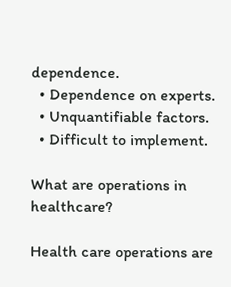dependence.
  • Dependence on experts.
  • Unquantifiable factors.
  • Difficult to implement.

What are operations in healthcare?

Health care operations are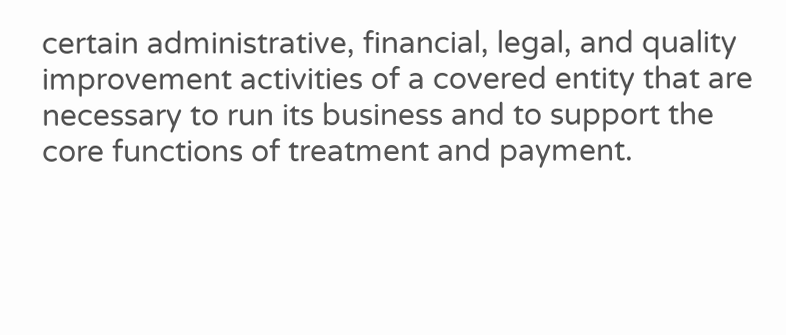certain administrative, financial, legal, and quality improvement activities of a covered entity that are necessary to run its business and to support the core functions of treatment and payment.